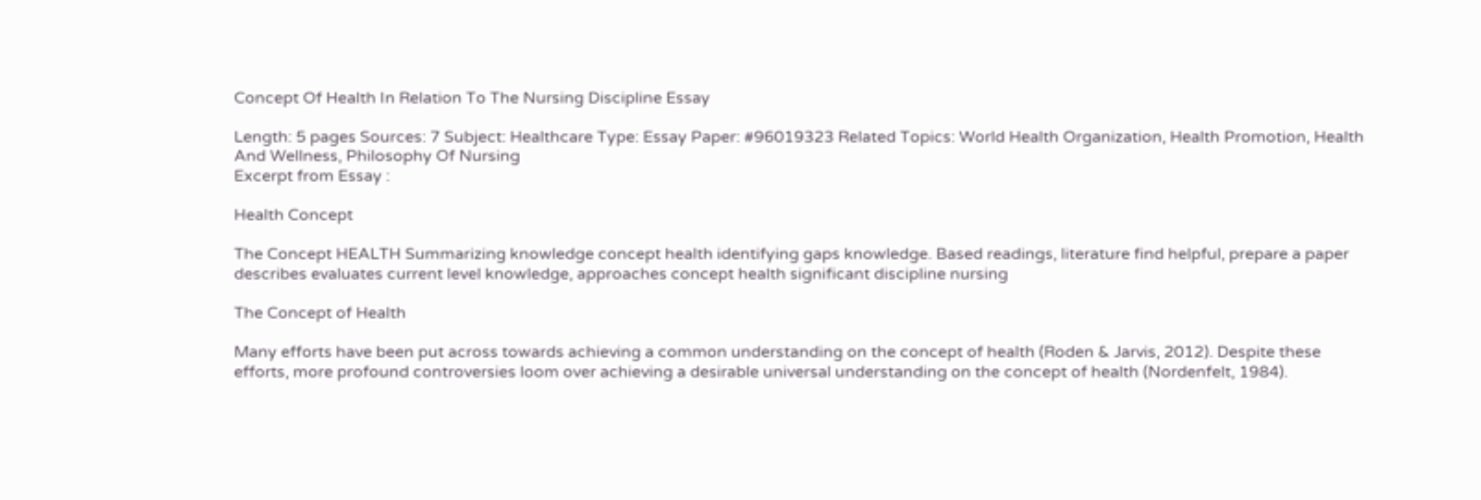Concept Of Health In Relation To The Nursing Discipline Essay

Length: 5 pages Sources: 7 Subject: Healthcare Type: Essay Paper: #96019323 Related Topics: World Health Organization, Health Promotion, Health And Wellness, Philosophy Of Nursing
Excerpt from Essay :

Health Concept

The Concept HEALTH Summarizing knowledge concept health identifying gaps knowledge. Based readings, literature find helpful, prepare a paper describes evaluates current level knowledge, approaches concept health significant discipline nursing

The Concept of Health

Many efforts have been put across towards achieving a common understanding on the concept of health (Roden & Jarvis, 2012). Despite these efforts, more profound controversies loom over achieving a desirable universal understanding on the concept of health (Nordenfelt, 1984).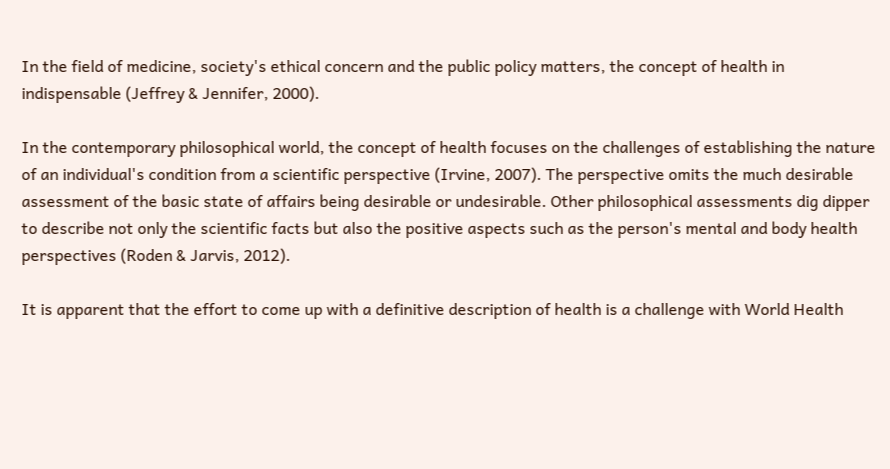In the field of medicine, society's ethical concern and the public policy matters, the concept of health in indispensable (Jeffrey & Jennifer, 2000).

In the contemporary philosophical world, the concept of health focuses on the challenges of establishing the nature of an individual's condition from a scientific perspective (Irvine, 2007). The perspective omits the much desirable assessment of the basic state of affairs being desirable or undesirable. Other philosophical assessments dig dipper to describe not only the scientific facts but also the positive aspects such as the person's mental and body health perspectives (Roden & Jarvis, 2012).

It is apparent that the effort to come up with a definitive description of health is a challenge with World Health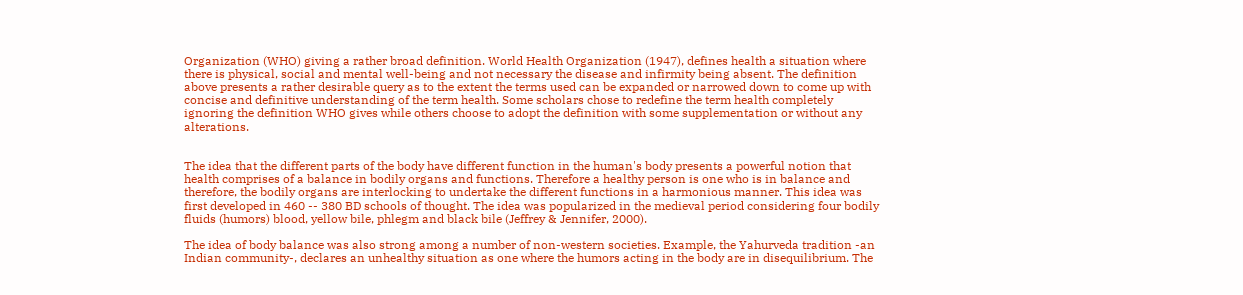Organization (WHO) giving a rather broad definition. World Health Organization (1947), defines health a situation where there is physical, social and mental well-being and not necessary the disease and infirmity being absent. The definition above presents a rather desirable query as to the extent the terms used can be expanded or narrowed down to come up with concise and definitive understanding of the term health. Some scholars chose to redefine the term health completely ignoring the definition WHO gives while others choose to adopt the definition with some supplementation or without any alterations.


The idea that the different parts of the body have different function in the human's body presents a powerful notion that health comprises of a balance in bodily organs and functions. Therefore a healthy person is one who is in balance and therefore, the bodily organs are interlocking to undertake the different functions in a harmonious manner. This idea was first developed in 460 -- 380 BD schools of thought. The idea was popularized in the medieval period considering four bodily fluids (humors) blood, yellow bile, phlegm and black bile (Jeffrey & Jennifer, 2000).

The idea of body balance was also strong among a number of non-western societies. Example, the Yahurveda tradition -an Indian community-, declares an unhealthy situation as one where the humors acting in the body are in disequilibrium. The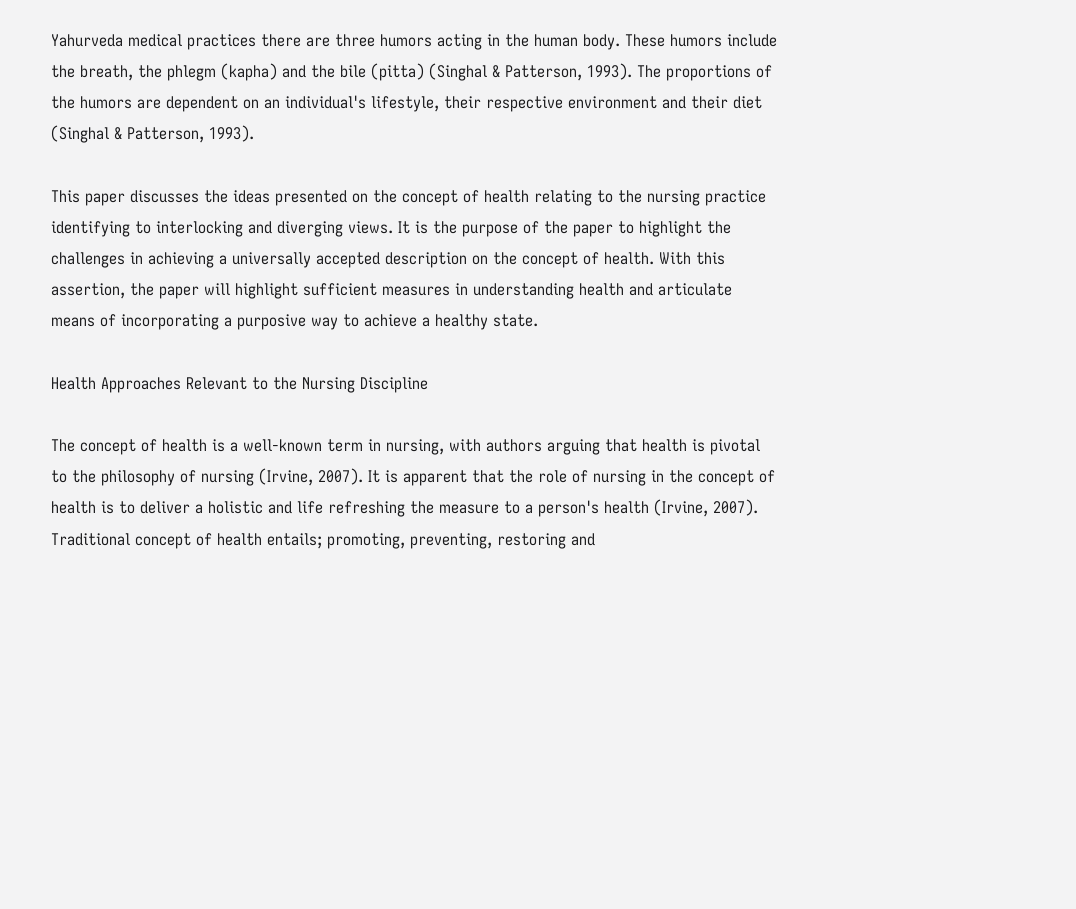Yahurveda medical practices there are three humors acting in the human body. These humors include the breath, the phlegm (kapha) and the bile (pitta) (Singhal & Patterson, 1993). The proportions of the humors are dependent on an individual's lifestyle, their respective environment and their diet (Singhal & Patterson, 1993).

This paper discusses the ideas presented on the concept of health relating to the nursing practice identifying to interlocking and diverging views. It is the purpose of the paper to highlight the challenges in achieving a universally accepted description on the concept of health. With this assertion, the paper will highlight sufficient measures in understanding health and articulate means of incorporating a purposive way to achieve a healthy state.

Health Approaches Relevant to the Nursing Discipline

The concept of health is a well-known term in nursing, with authors arguing that health is pivotal to the philosophy of nursing (Irvine, 2007). It is apparent that the role of nursing in the concept of health is to deliver a holistic and life refreshing the measure to a person's health (Irvine, 2007). Traditional concept of health entails; promoting, preventing, restoring and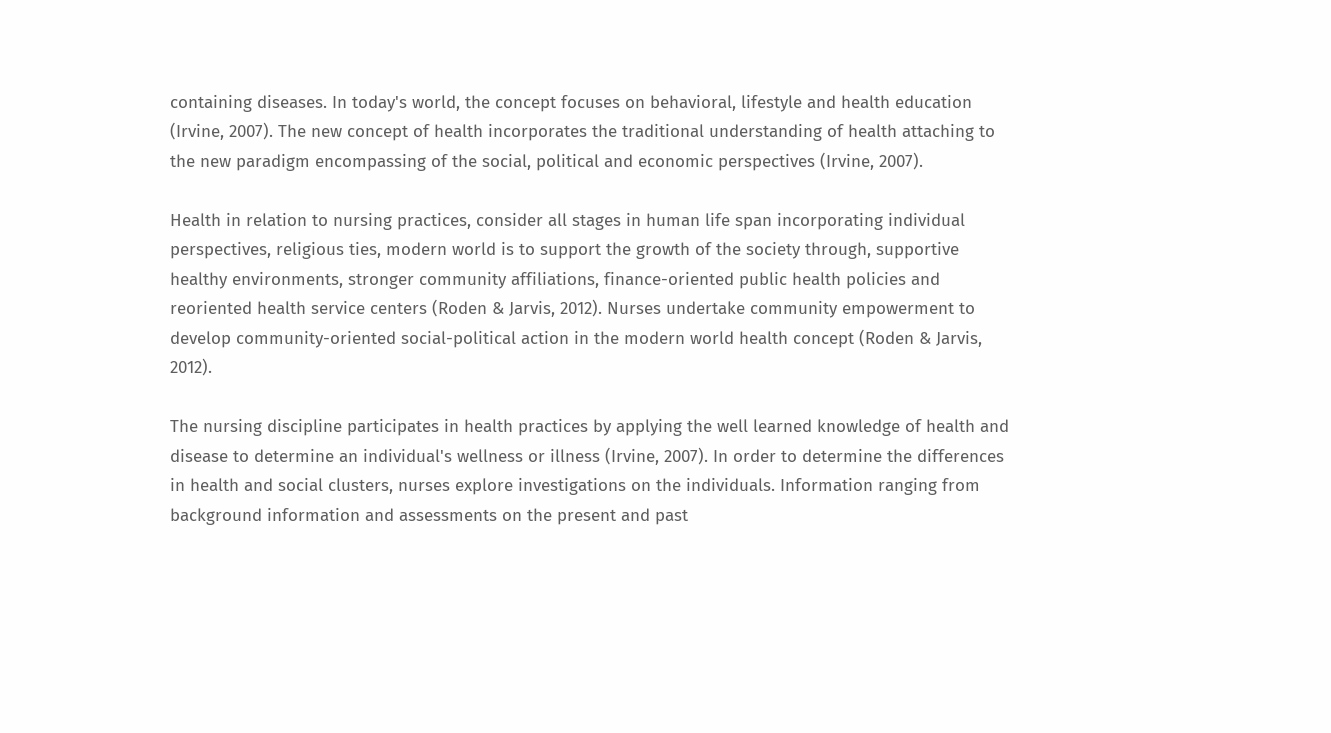containing diseases. In today's world, the concept focuses on behavioral, lifestyle and health education (Irvine, 2007). The new concept of health incorporates the traditional understanding of health attaching to the new paradigm encompassing of the social, political and economic perspectives (Irvine, 2007).

Health in relation to nursing practices, consider all stages in human life span incorporating individual perspectives, religious ties, modern world is to support the growth of the society through, supportive healthy environments, stronger community affiliations, finance-oriented public health policies and reoriented health service centers (Roden & Jarvis, 2012). Nurses undertake community empowerment to develop community-oriented social-political action in the modern world health concept (Roden & Jarvis, 2012).

The nursing discipline participates in health practices by applying the well learned knowledge of health and disease to determine an individual's wellness or illness (Irvine, 2007). In order to determine the differences in health and social clusters, nurses explore investigations on the individuals. Information ranging from background information and assessments on the present and past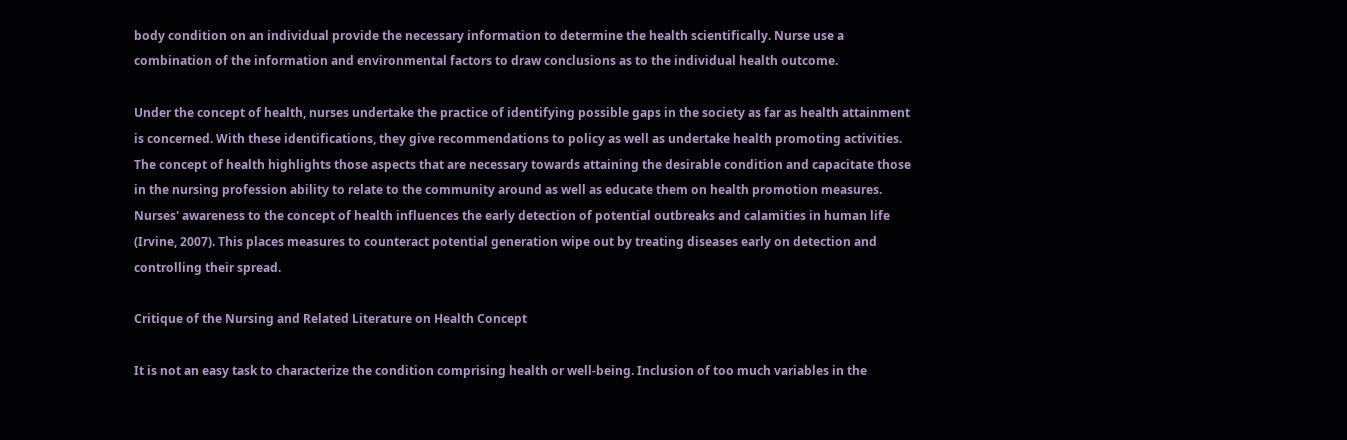body condition on an individual provide the necessary information to determine the health scientifically. Nurse use a combination of the information and environmental factors to draw conclusions as to the individual health outcome.

Under the concept of health, nurses undertake the practice of identifying possible gaps in the society as far as health attainment is concerned. With these identifications, they give recommendations to policy as well as undertake health promoting activities. The concept of health highlights those aspects that are necessary towards attaining the desirable condition and capacitate those in the nursing profession ability to relate to the community around as well as educate them on health promotion measures. Nurses' awareness to the concept of health influences the early detection of potential outbreaks and calamities in human life (Irvine, 2007). This places measures to counteract potential generation wipe out by treating diseases early on detection and controlling their spread.

Critique of the Nursing and Related Literature on Health Concept

It is not an easy task to characterize the condition comprising health or well-being. Inclusion of too much variables in the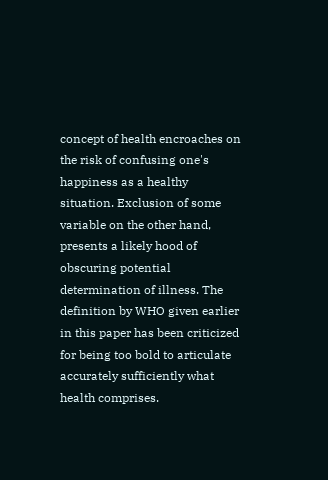concept of health encroaches on the risk of confusing one's happiness as a healthy situation. Exclusion of some variable on the other hand, presents a likely hood of obscuring potential determination of illness. The definition by WHO given earlier in this paper has been criticized for being too bold to articulate accurately sufficiently what health comprises.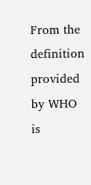From the definition provided by WHO is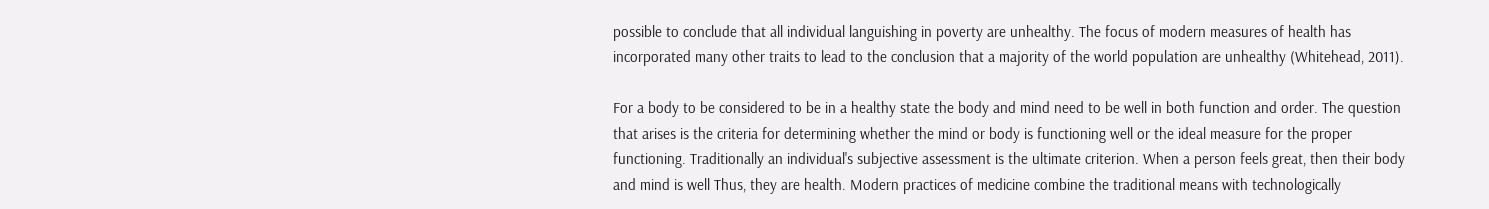possible to conclude that all individual languishing in poverty are unhealthy. The focus of modern measures of health has incorporated many other traits to lead to the conclusion that a majority of the world population are unhealthy (Whitehead, 2011).

For a body to be considered to be in a healthy state the body and mind need to be well in both function and order. The question that arises is the criteria for determining whether the mind or body is functioning well or the ideal measure for the proper functioning. Traditionally an individual's subjective assessment is the ultimate criterion. When a person feels great, then their body and mind is well Thus, they are health. Modern practices of medicine combine the traditional means with technologically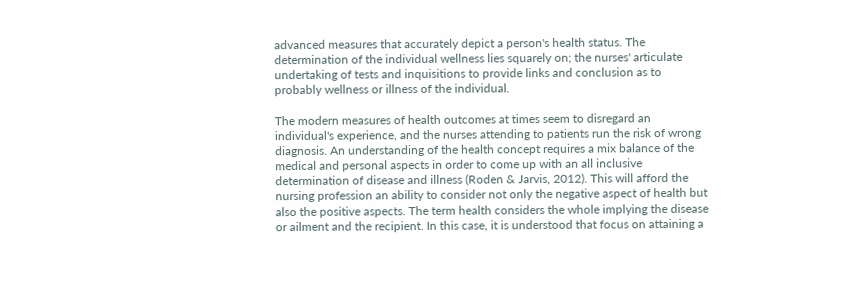advanced measures that accurately depict a person's health status. The determination of the individual wellness lies squarely on; the nurses' articulate undertaking of tests and inquisitions to provide links and conclusion as to probably wellness or illness of the individual.

The modern measures of health outcomes at times seem to disregard an individual's experience, and the nurses attending to patients run the risk of wrong diagnosis. An understanding of the health concept requires a mix balance of the medical and personal aspects in order to come up with an all inclusive determination of disease and illness (Roden & Jarvis, 2012). This will afford the nursing profession an ability to consider not only the negative aspect of health but also the positive aspects. The term health considers the whole implying the disease or ailment and the recipient. In this case, it is understood that focus on attaining a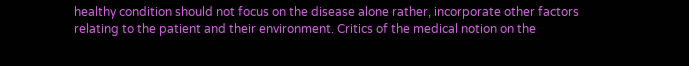healthy condition should not focus on the disease alone rather, incorporate other factors relating to the patient and their environment. Critics of the medical notion on the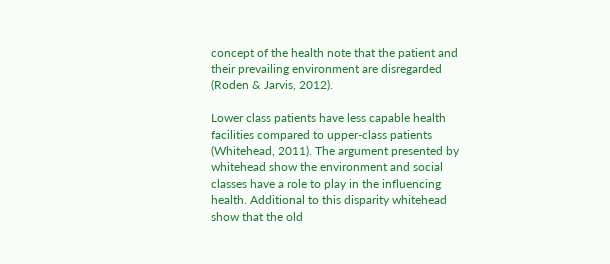concept of the health note that the patient and their prevailing environment are disregarded (Roden & Jarvis, 2012).

Lower class patients have less capable health facilities compared to upper-class patients (Whitehead, 2011). The argument presented by whitehead show the environment and social classes have a role to play in the influencing health. Additional to this disparity whitehead show that the old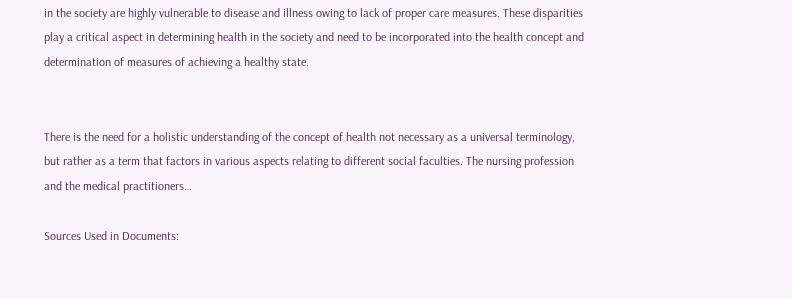in the society are highly vulnerable to disease and illness owing to lack of proper care measures. These disparities play a critical aspect in determining health in the society and need to be incorporated into the health concept and determination of measures of achieving a healthy state.


There is the need for a holistic understanding of the concept of health not necessary as a universal terminology, but rather as a term that factors in various aspects relating to different social faculties. The nursing profession and the medical practitioners…

Sources Used in Documents: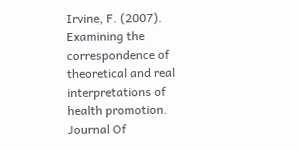Irvine, F. (2007). Examining the correspondence of theoretical and real interpretations of health promotion. Journal Of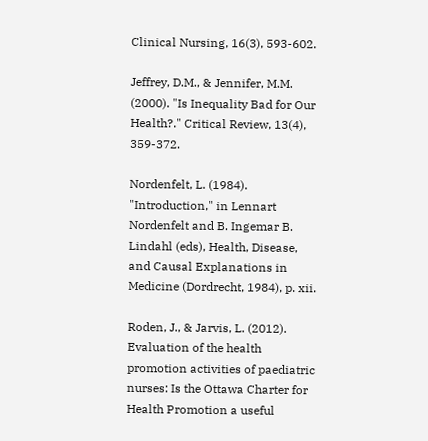Clinical Nursing, 16(3), 593-602.

Jeffrey, D.M., & Jennifer, M.M. (2000). "Is Inequality Bad for Our Health?." Critical Review, 13(4), 359-372.

Nordenfelt, L. (1984). "Introduction," in Lennart Nordenfelt and B. Ingemar B. Lindahl (eds), Health, Disease, and Causal Explanations in Medicine (Dordrecht, 1984), p. xii.

Roden, J., & Jarvis, L. (2012). Evaluation of the health promotion activities of paediatric nurses: Is the Ottawa Charter for Health Promotion a useful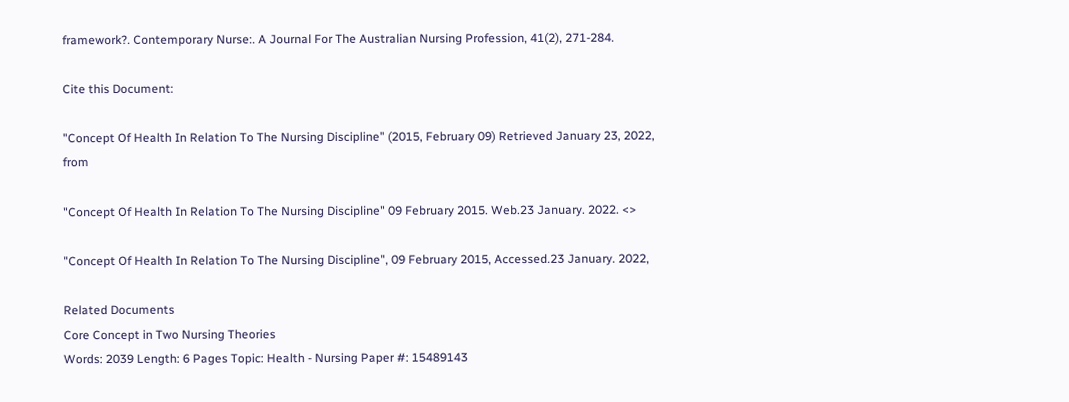framework?. Contemporary Nurse:. A Journal For The Australian Nursing Profession, 41(2), 271-284.

Cite this Document:

"Concept Of Health In Relation To The Nursing Discipline" (2015, February 09) Retrieved January 23, 2022, from

"Concept Of Health In Relation To The Nursing Discipline" 09 February 2015. Web.23 January. 2022. <>

"Concept Of Health In Relation To The Nursing Discipline", 09 February 2015, Accessed.23 January. 2022,

Related Documents
Core Concept in Two Nursing Theories
Words: 2039 Length: 6 Pages Topic: Health - Nursing Paper #: 15489143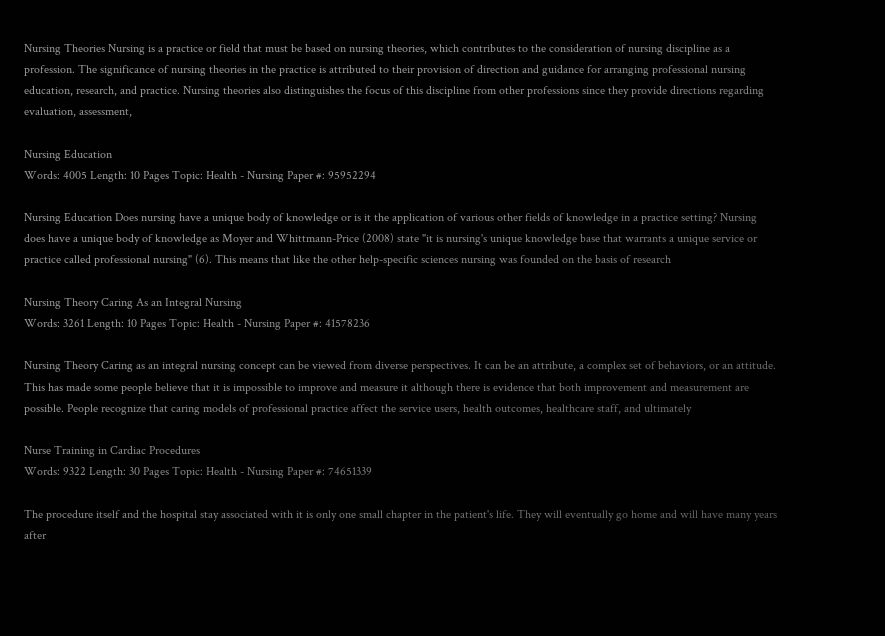Nursing Theories Nursing is a practice or field that must be based on nursing theories, which contributes to the consideration of nursing discipline as a profession. The significance of nursing theories in the practice is attributed to their provision of direction and guidance for arranging professional nursing education, research, and practice. Nursing theories also distinguishes the focus of this discipline from other professions since they provide directions regarding evaluation, assessment,

Nursing Education
Words: 4005 Length: 10 Pages Topic: Health - Nursing Paper #: 95952294

Nursing Education Does nursing have a unique body of knowledge or is it the application of various other fields of knowledge in a practice setting? Nursing does have a unique body of knowledge as Moyer and Whittmann-Price (2008) state "it is nursing's unique knowledge base that warrants a unique service or practice called professional nursing" (6). This means that like the other help-specific sciences nursing was founded on the basis of research

Nursing Theory Caring As an Integral Nursing
Words: 3261 Length: 10 Pages Topic: Health - Nursing Paper #: 41578236

Nursing Theory Caring as an integral nursing concept can be viewed from diverse perspectives. It can be an attribute, a complex set of behaviors, or an attitude. This has made some people believe that it is impossible to improve and measure it although there is evidence that both improvement and measurement are possible. People recognize that caring models of professional practice affect the service users, health outcomes, healthcare staff, and ultimately

Nurse Training in Cardiac Procedures
Words: 9322 Length: 30 Pages Topic: Health - Nursing Paper #: 74651339

The procedure itself and the hospital stay associated with it is only one small chapter in the patient's life. They will eventually go home and will have many years after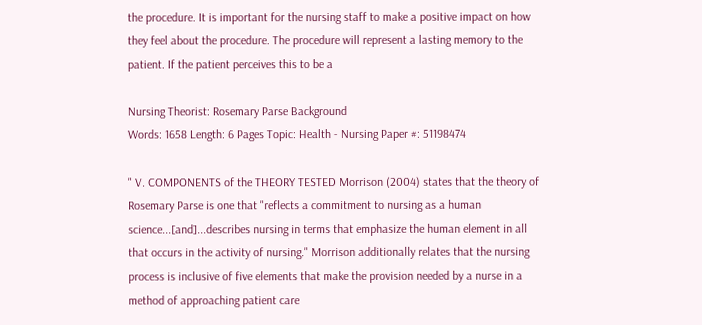the procedure. It is important for the nursing staff to make a positive impact on how they feel about the procedure. The procedure will represent a lasting memory to the patient. If the patient perceives this to be a

Nursing Theorist: Rosemary Parse Background
Words: 1658 Length: 6 Pages Topic: Health - Nursing Paper #: 51198474

" V. COMPONENTS of the THEORY TESTED Morrison (2004) states that the theory of Rosemary Parse is one that "reflects a commitment to nursing as a human science...[and]...describes nursing in terms that emphasize the human element in all that occurs in the activity of nursing." Morrison additionally relates that the nursing process is inclusive of five elements that make the provision needed by a nurse in a method of approaching patient care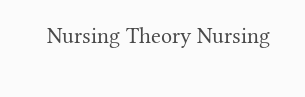Nursing Theory Nursing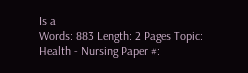Is a
Words: 883 Length: 2 Pages Topic: Health - Nursing Paper #: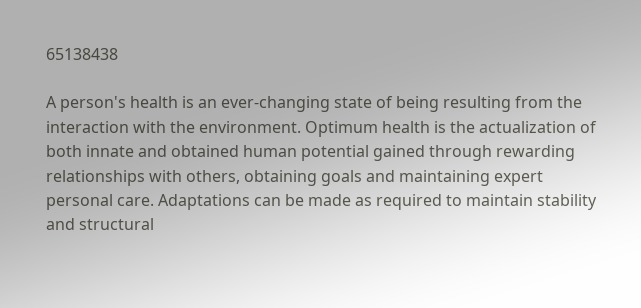65138438

A person's health is an ever-changing state of being resulting from the interaction with the environment. Optimum health is the actualization of both innate and obtained human potential gained through rewarding relationships with others, obtaining goals and maintaining expert personal care. Adaptations can be made as required to maintain stability and structural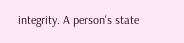integrity. A person's state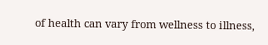of health can vary from wellness to illness,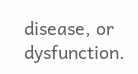disease, or dysfunction.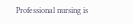Professional nursing is